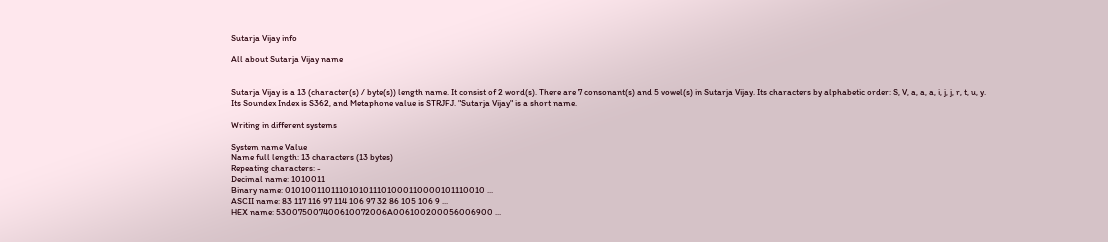Sutarja Vijay info

All about Sutarja Vijay name


Sutarja Vijay is a 13 (character(s) / byte(s)) length name. It consist of 2 word(s). There are 7 consonant(s) and 5 vowel(s) in Sutarja Vijay. Its characters by alphabetic order: S, V, a, a, a, i, j, j, r, t, u, y. Its Soundex Index is S362, and Metaphone value is STRJFJ. "Sutarja Vijay" is a short name.

Writing in different systems

System name Value
Name full length: 13 characters (13 bytes)
Repeating characters: -
Decimal name: 1010011
Binary name: 0101001101110101011101000110000101110010 ...
ASCII name: 83 117 116 97 114 106 97 32 86 105 106 9 ...
HEX name: 530075007400610072006A006100200056006900 ...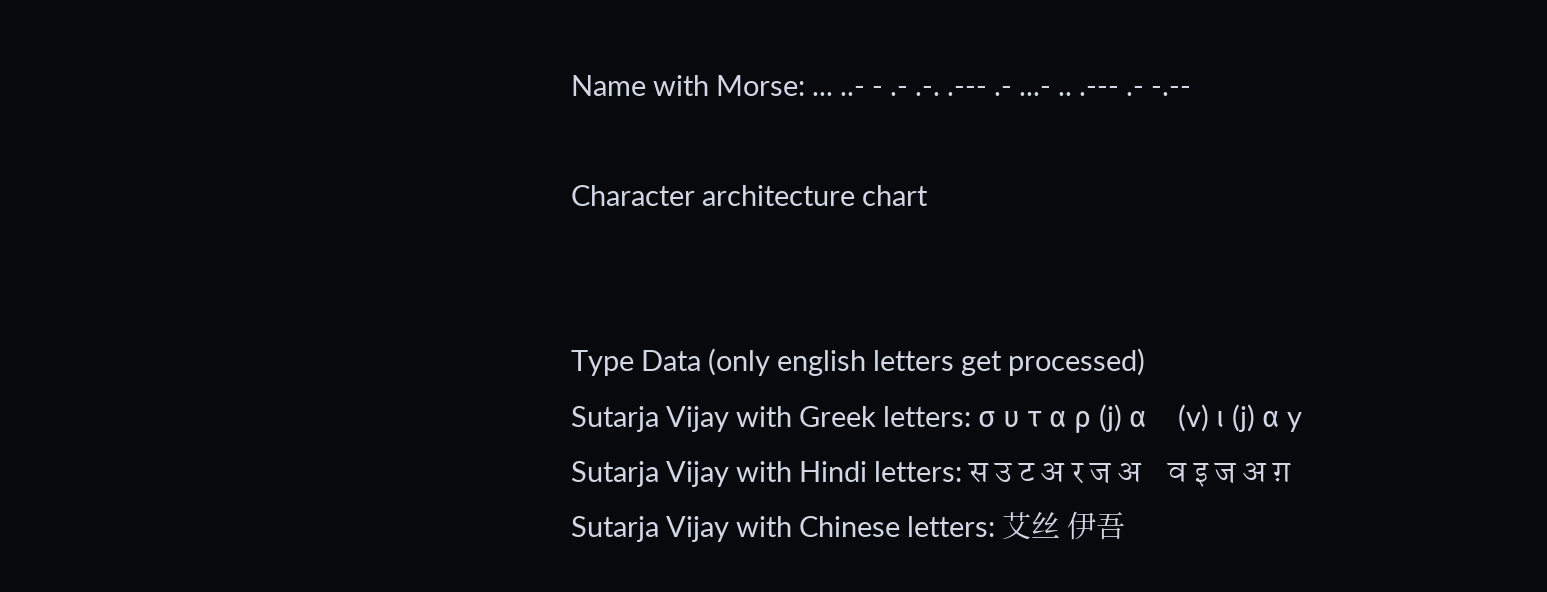Name with Morse: ... ..- - .- .-. .--- .- ...- .. .--- .- -.--

Character architecture chart


Type Data (only english letters get processed)
Sutarja Vijay with Greek letters: σ υ τ α ρ (j) α    (v) ι (j) α y
Sutarja Vijay with Hindi letters: स उ ट अ र ज अ    व इ ज अ ग़
Sutarja Vijay with Chinese letters: 艾丝 伊吾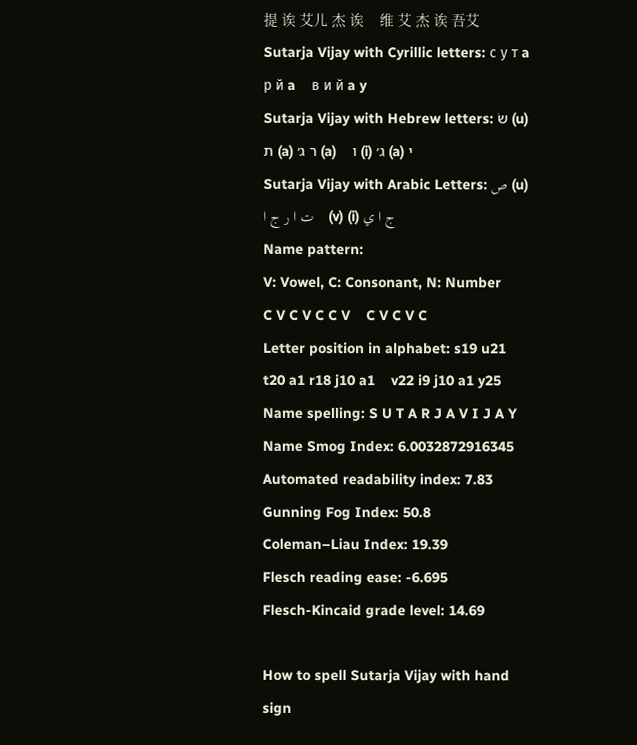提 诶 艾儿 杰 诶    维 艾 杰 诶 吾艾
Sutarja Vijay with Cyrillic letters: с у т a р й a    в и й a y
Sutarja Vijay with Hebrew letters: שׂ (u) ת (a) ר ג׳ (a)    ו (i) ג׳ (a) י
Sutarja Vijay with Arabic Letters: ص (u) ت ا ر ج ا    (v) (i) ج ا ي
Name pattern:
V: Vowel, C: Consonant, N: Number
C V C V C C V    C V C V C
Letter position in alphabet: s19 u21 t20 a1 r18 j10 a1    v22 i9 j10 a1 y25
Name spelling: S U T A R J A V I J A Y
Name Smog Index: 6.0032872916345
Automated readability index: 7.83
Gunning Fog Index: 50.8
Coleman–Liau Index: 19.39
Flesch reading ease: -6.695
Flesch-Kincaid grade level: 14.69

How to spell Sutarja Vijay with hand sign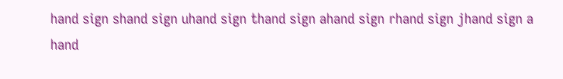hand sign shand sign uhand sign thand sign ahand sign rhand sign jhand sign a
hand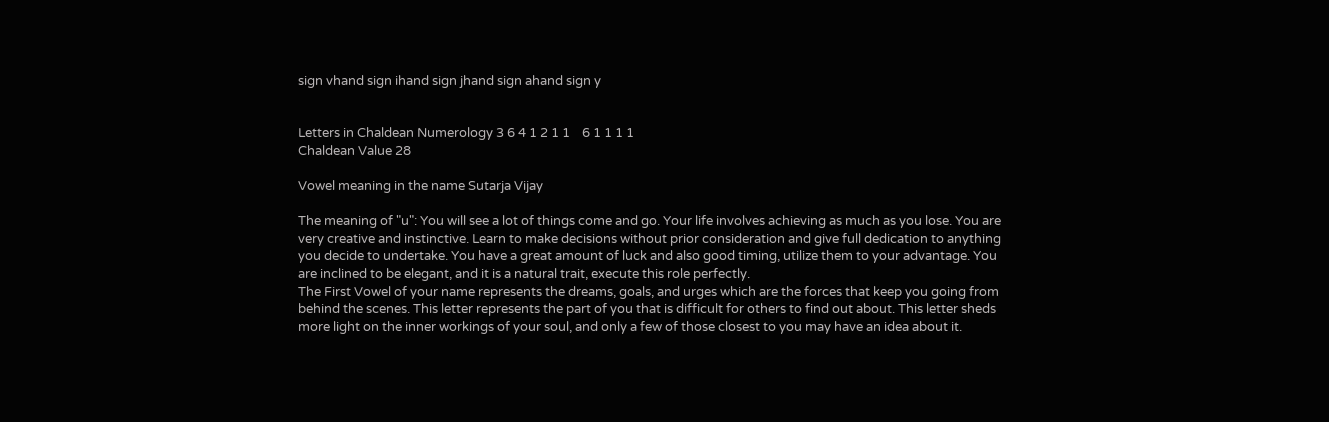sign vhand sign ihand sign jhand sign ahand sign y


Letters in Chaldean Numerology 3 6 4 1 2 1 1    6 1 1 1 1
Chaldean Value 28

Vowel meaning in the name Sutarja Vijay

The meaning of "u": You will see a lot of things come and go. Your life involves achieving as much as you lose. You are very creative and instinctive. Learn to make decisions without prior consideration and give full dedication to anything you decide to undertake. You have a great amount of luck and also good timing, utilize them to your advantage. You are inclined to be elegant, and it is a natural trait, execute this role perfectly.
The First Vowel of your name represents the dreams, goals, and urges which are the forces that keep you going from behind the scenes. This letter represents the part of you that is difficult for others to find out about. This letter sheds more light on the inner workings of your soul, and only a few of those closest to you may have an idea about it.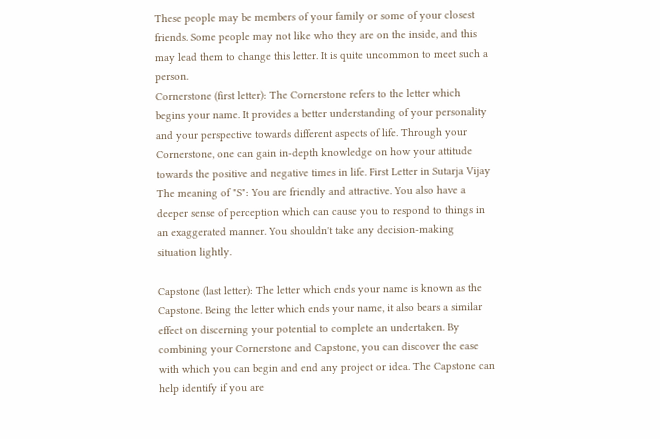These people may be members of your family or some of your closest friends. Some people may not like who they are on the inside, and this may lead them to change this letter. It is quite uncommon to meet such a person.
Cornerstone (first letter): The Cornerstone refers to the letter which begins your name. It provides a better understanding of your personality and your perspective towards different aspects of life. Through your Cornerstone, one can gain in-depth knowledge on how your attitude towards the positive and negative times in life. First Letter in Sutarja Vijay The meaning of "S": You are friendly and attractive. You also have a deeper sense of perception which can cause you to respond to things in an exaggerated manner. You shouldn't take any decision-making situation lightly.

Capstone (last letter): The letter which ends your name is known as the Capstone. Being the letter which ends your name, it also bears a similar effect on discerning your potential to complete an undertaken. By combining your Cornerstone and Capstone, you can discover the ease with which you can begin and end any project or idea. The Capstone can help identify if you are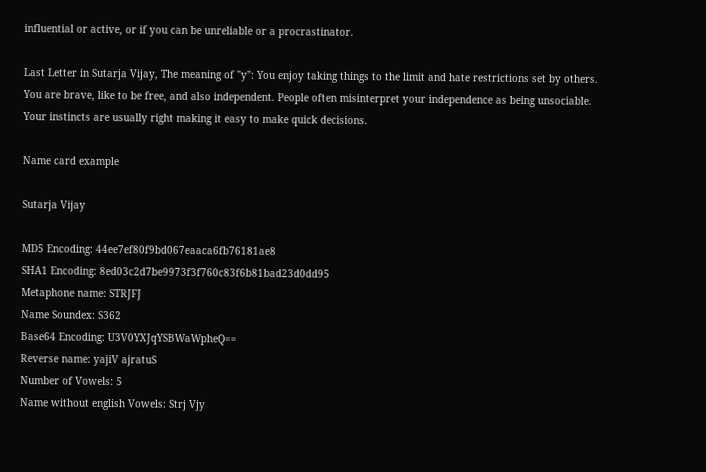influential or active, or if you can be unreliable or a procrastinator.

Last Letter in Sutarja Vijay, The meaning of "y": You enjoy taking things to the limit and hate restrictions set by others. You are brave, like to be free, and also independent. People often misinterpret your independence as being unsociable. Your instincts are usually right making it easy to make quick decisions.

Name card example

Sutarja Vijay

MD5 Encoding: 44ee7ef80f9bd067eaaca6fb76181ae8
SHA1 Encoding: 8ed03c2d7be9973f3f760c83f6b81bad23d0dd95
Metaphone name: STRJFJ
Name Soundex: S362
Base64 Encoding: U3V0YXJqYSBWaWpheQ==
Reverse name: yajiV ajratuS
Number of Vowels: 5
Name without english Vowels: Strj Vjy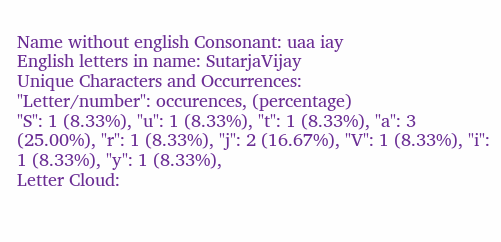Name without english Consonant: uaa iay
English letters in name: SutarjaVijay
Unique Characters and Occurrences:
"Letter/number": occurences, (percentage)
"S": 1 (8.33%), "u": 1 (8.33%), "t": 1 (8.33%), "a": 3 (25.00%), "r": 1 (8.33%), "j": 2 (16.67%), "V": 1 (8.33%), "i": 1 (8.33%), "y": 1 (8.33%),
Letter Cloud: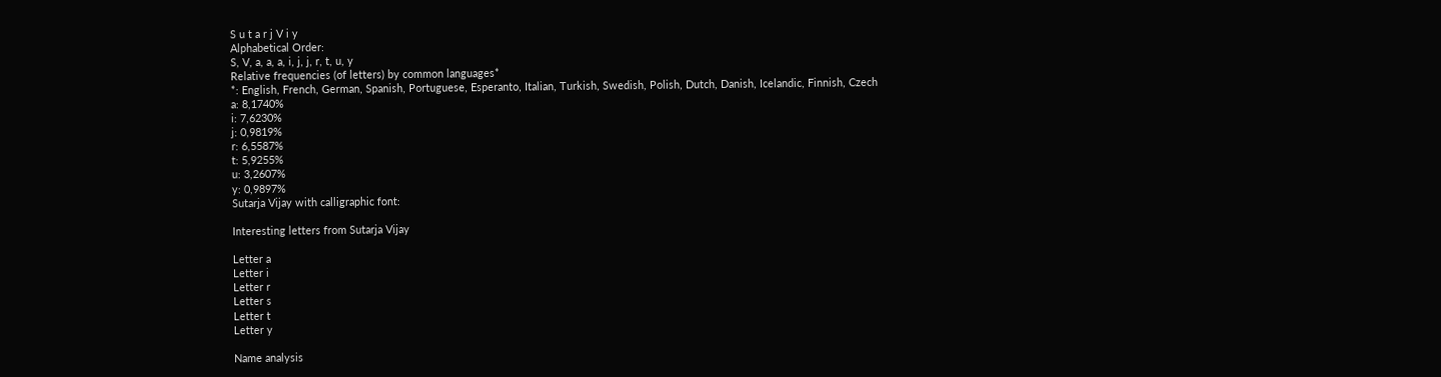S u t a r j V i y
Alphabetical Order:
S, V, a, a, a, i, j, j, r, t, u, y
Relative frequencies (of letters) by common languages*
*: English, French, German, Spanish, Portuguese, Esperanto, Italian, Turkish, Swedish, Polish, Dutch, Danish, Icelandic, Finnish, Czech
a: 8,1740%
i: 7,6230%
j: 0,9819%
r: 6,5587%
t: 5,9255%
u: 3,2607%
y: 0,9897%
Sutarja Vijay with calligraphic font:

Interesting letters from Sutarja Vijay

Letter a
Letter i
Letter r
Letter s
Letter t
Letter y

Name analysis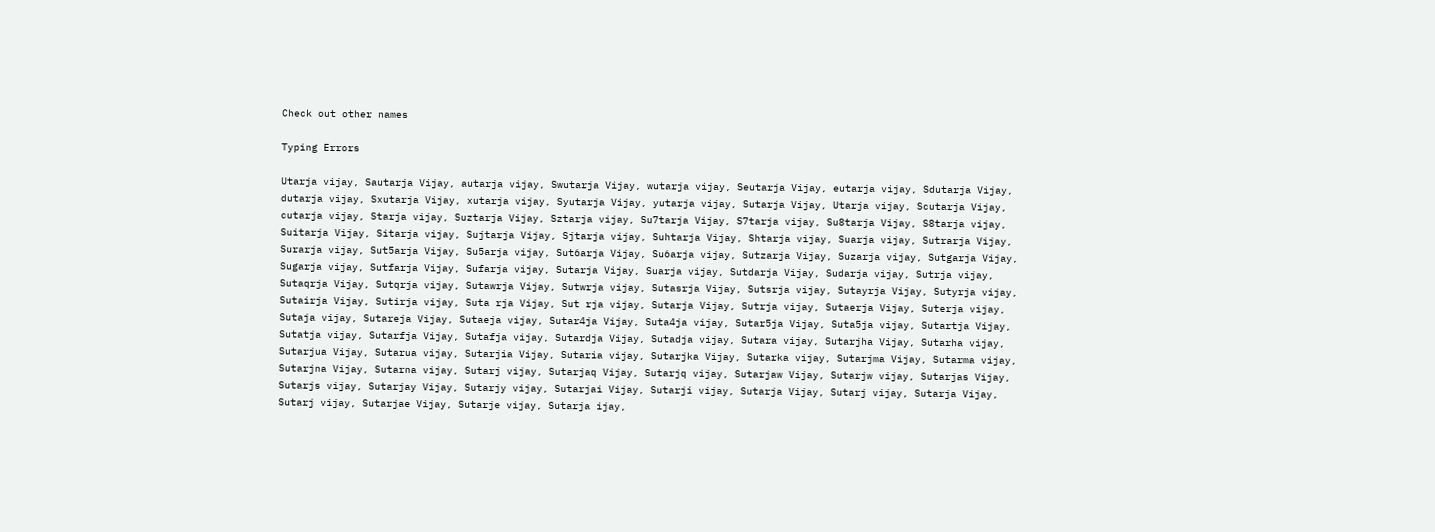Check out other names

Typing Errors

Utarja vijay, Sautarja Vijay, autarja vijay, Swutarja Vijay, wutarja vijay, Seutarja Vijay, eutarja vijay, Sdutarja Vijay, dutarja vijay, Sxutarja Vijay, xutarja vijay, Syutarja Vijay, yutarja vijay, Sutarja Vijay, Utarja vijay, Scutarja Vijay, cutarja vijay, Starja vijay, Suztarja Vijay, Sztarja vijay, Su7tarja Vijay, S7tarja vijay, Su8tarja Vijay, S8tarja vijay, Suitarja Vijay, Sitarja vijay, Sujtarja Vijay, Sjtarja vijay, Suhtarja Vijay, Shtarja vijay, Suarja vijay, Sutrarja Vijay, Surarja vijay, Sut5arja Vijay, Su5arja vijay, Sut6arja Vijay, Su6arja vijay, Sutzarja Vijay, Suzarja vijay, Sutgarja Vijay, Sugarja vijay, Sutfarja Vijay, Sufarja vijay, Sutarja Vijay, Suarja vijay, Sutdarja Vijay, Sudarja vijay, Sutrja vijay, Sutaqrja Vijay, Sutqrja vijay, Sutawrja Vijay, Sutwrja vijay, Sutasrja Vijay, Sutsrja vijay, Sutayrja Vijay, Sutyrja vijay, Sutairja Vijay, Sutirja vijay, Suta rja Vijay, Sut rja vijay, Sutarja Vijay, Sutrja vijay, Sutaerja Vijay, Suterja vijay, Sutaja vijay, Sutareja Vijay, Sutaeja vijay, Sutar4ja Vijay, Suta4ja vijay, Sutar5ja Vijay, Suta5ja vijay, Sutartja Vijay, Sutatja vijay, Sutarfja Vijay, Sutafja vijay, Sutardja Vijay, Sutadja vijay, Sutara vijay, Sutarjha Vijay, Sutarha vijay, Sutarjua Vijay, Sutarua vijay, Sutarjia Vijay, Sutaria vijay, Sutarjka Vijay, Sutarka vijay, Sutarjma Vijay, Sutarma vijay, Sutarjna Vijay, Sutarna vijay, Sutarj vijay, Sutarjaq Vijay, Sutarjq vijay, Sutarjaw Vijay, Sutarjw vijay, Sutarjas Vijay, Sutarjs vijay, Sutarjay Vijay, Sutarjy vijay, Sutarjai Vijay, Sutarji vijay, Sutarja Vijay, Sutarj vijay, Sutarja Vijay, Sutarj vijay, Sutarjae Vijay, Sutarje vijay, Sutarja ijay,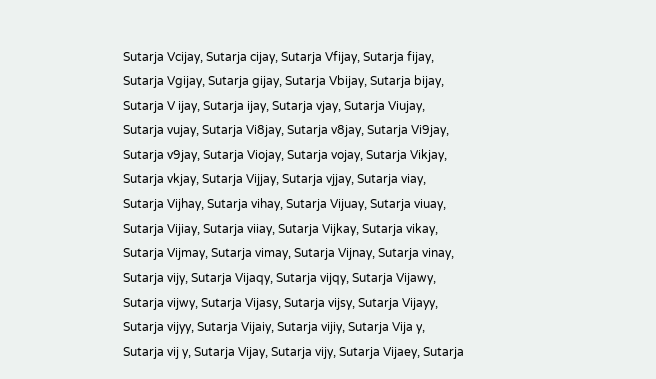Sutarja Vcijay, Sutarja cijay, Sutarja Vfijay, Sutarja fijay, Sutarja Vgijay, Sutarja gijay, Sutarja Vbijay, Sutarja bijay, Sutarja V ijay, Sutarja ijay, Sutarja vjay, Sutarja Viujay, Sutarja vujay, Sutarja Vi8jay, Sutarja v8jay, Sutarja Vi9jay, Sutarja v9jay, Sutarja Viojay, Sutarja vojay, Sutarja Vikjay, Sutarja vkjay, Sutarja Vijjay, Sutarja vjjay, Sutarja viay, Sutarja Vijhay, Sutarja vihay, Sutarja Vijuay, Sutarja viuay, Sutarja Vijiay, Sutarja viiay, Sutarja Vijkay, Sutarja vikay, Sutarja Vijmay, Sutarja vimay, Sutarja Vijnay, Sutarja vinay, Sutarja vijy, Sutarja Vijaqy, Sutarja vijqy, Sutarja Vijawy, Sutarja vijwy, Sutarja Vijasy, Sutarja vijsy, Sutarja Vijayy, Sutarja vijyy, Sutarja Vijaiy, Sutarja vijiy, Sutarja Vija y, Sutarja vij y, Sutarja Vijay, Sutarja vijy, Sutarja Vijaey, Sutarja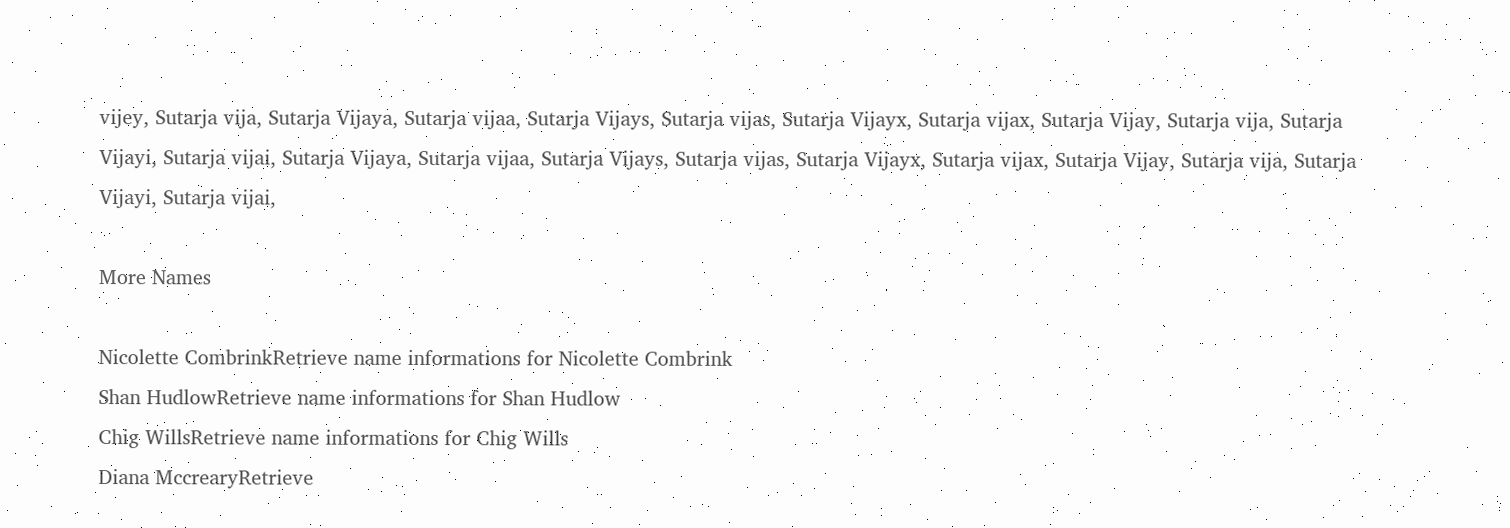vijey, Sutarja vija, Sutarja Vijaya, Sutarja vijaa, Sutarja Vijays, Sutarja vijas, Sutarja Vijayx, Sutarja vijax, Sutarja Vijay, Sutarja vija, Sutarja Vijayi, Sutarja vijai, Sutarja Vijaya, Sutarja vijaa, Sutarja Vijays, Sutarja vijas, Sutarja Vijayx, Sutarja vijax, Sutarja Vijay, Sutarja vija, Sutarja Vijayi, Sutarja vijai,

More Names

Nicolette CombrinkRetrieve name informations for Nicolette Combrink
Shan HudlowRetrieve name informations for Shan Hudlow
Chig WillsRetrieve name informations for Chig Wills
Diana MccrearyRetrieve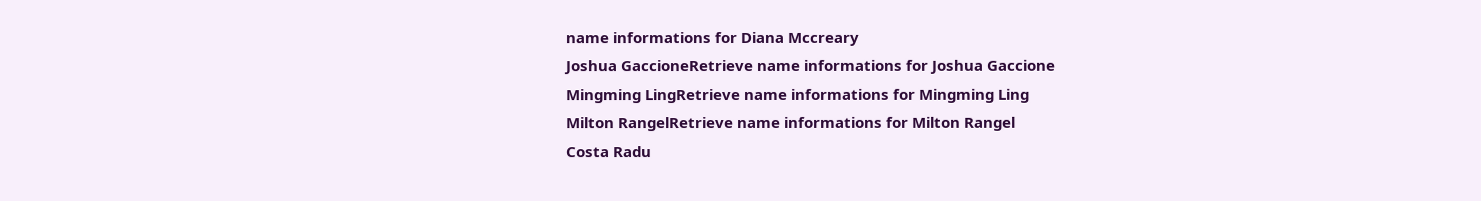name informations for Diana Mccreary
Joshua GaccioneRetrieve name informations for Joshua Gaccione
Mingming LingRetrieve name informations for Mingming Ling
Milton RangelRetrieve name informations for Milton Rangel
Costa Radu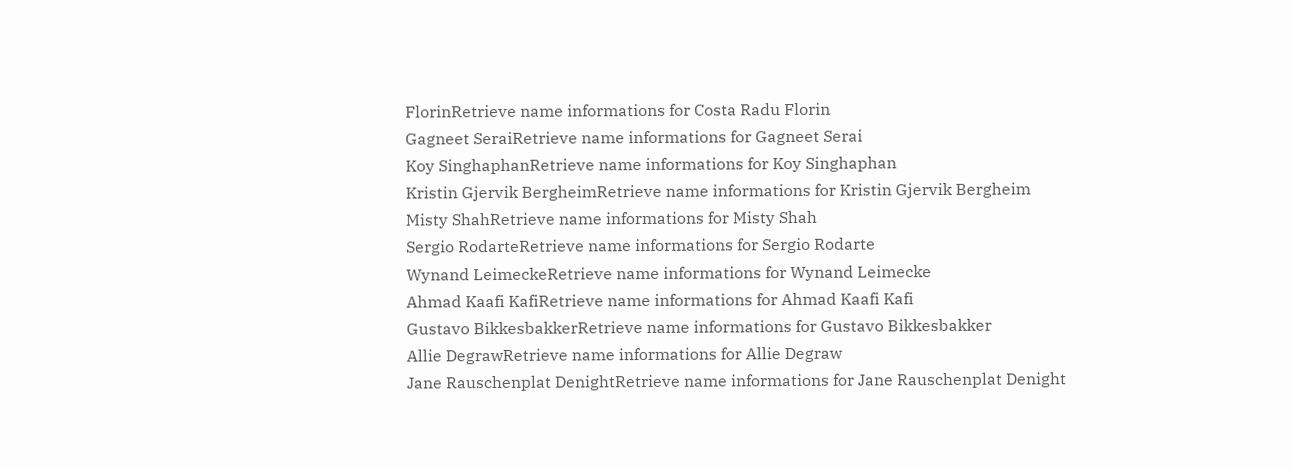FlorinRetrieve name informations for Costa Radu Florin
Gagneet SeraiRetrieve name informations for Gagneet Serai
Koy SinghaphanRetrieve name informations for Koy Singhaphan
Kristin Gjervik BergheimRetrieve name informations for Kristin Gjervik Bergheim
Misty ShahRetrieve name informations for Misty Shah
Sergio RodarteRetrieve name informations for Sergio Rodarte
Wynand LeimeckeRetrieve name informations for Wynand Leimecke
Ahmad Kaafi KafiRetrieve name informations for Ahmad Kaafi Kafi
Gustavo BikkesbakkerRetrieve name informations for Gustavo Bikkesbakker
Allie DegrawRetrieve name informations for Allie Degraw
Jane Rauschenplat DenightRetrieve name informations for Jane Rauschenplat Denight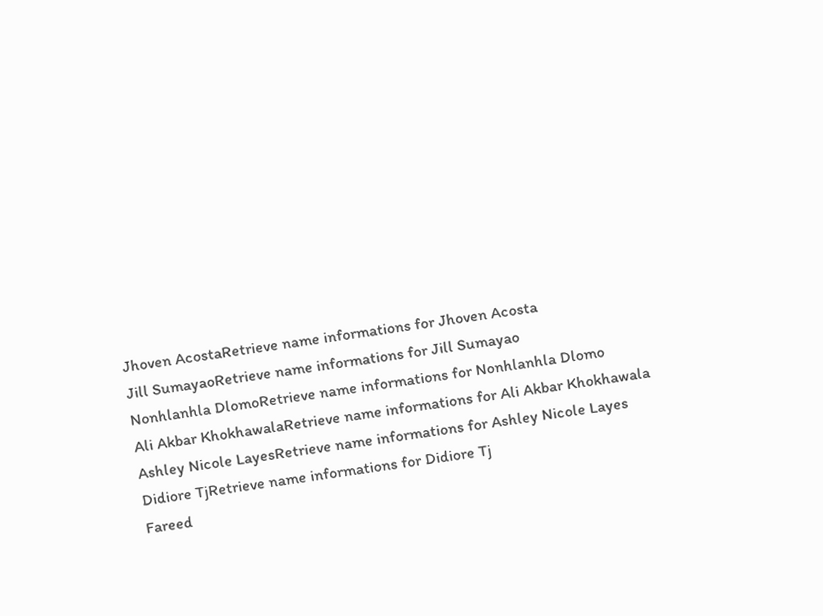Jhoven AcostaRetrieve name informations for Jhoven Acosta
Jill SumayaoRetrieve name informations for Jill Sumayao
Nonhlanhla DlomoRetrieve name informations for Nonhlanhla Dlomo
Ali Akbar KhokhawalaRetrieve name informations for Ali Akbar Khokhawala
Ashley Nicole LayesRetrieve name informations for Ashley Nicole Layes
Didiore TjRetrieve name informations for Didiore Tj
Fareed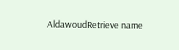AldawoudRetrieve name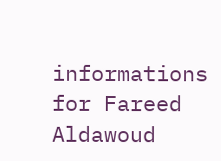informations for Fareed Aldawoud